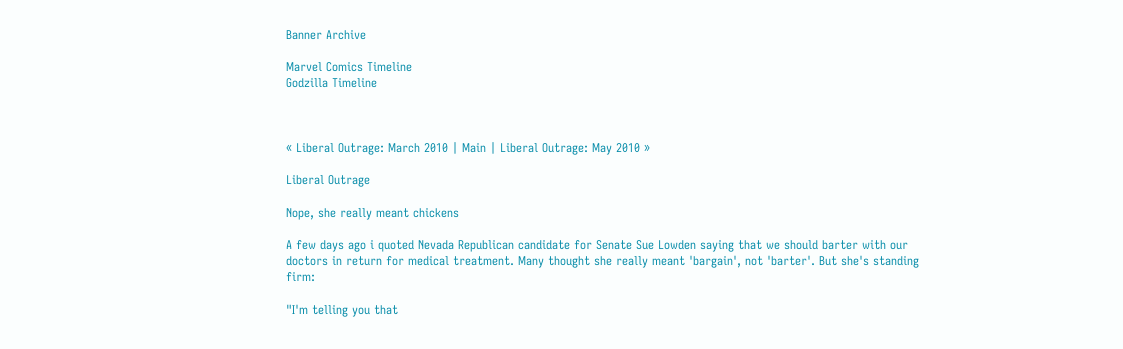Banner Archive

Marvel Comics Timeline
Godzilla Timeline



« Liberal Outrage: March 2010 | Main | Liberal Outrage: May 2010 »

Liberal Outrage

Nope, she really meant chickens

A few days ago i quoted Nevada Republican candidate for Senate Sue Lowden saying that we should barter with our doctors in return for medical treatment. Many thought she really meant 'bargain', not 'barter'. But she's standing firm:

"I'm telling you that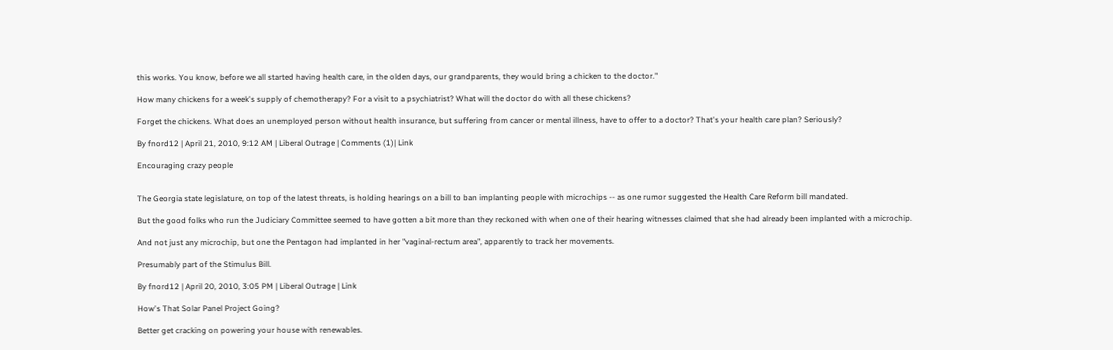this works. You know, before we all started having health care, in the olden days, our grandparents, they would bring a chicken to the doctor."

How many chickens for a week's supply of chemotherapy? For a visit to a psychiatrist? What will the doctor do with all these chickens?

Forget the chickens. What does an unemployed person without health insurance, but suffering from cancer or mental illness, have to offer to a doctor? That's your health care plan? Seriously?

By fnord12 | April 21, 2010, 9:12 AM | Liberal Outrage | Comments (1)| Link

Encouraging crazy people


The Georgia state legislature, on top of the latest threats, is holding hearings on a bill to ban implanting people with microchips -- as one rumor suggested the Health Care Reform bill mandated.

But the good folks who run the Judiciary Committee seemed to have gotten a bit more than they reckoned with when one of their hearing witnesses claimed that she had already been implanted with a microchip.

And not just any microchip, but one the Pentagon had implanted in her "vaginal-rectum area", apparently to track her movements.

Presumably part of the Stimulus Bill.

By fnord12 | April 20, 2010, 3:05 PM | Liberal Outrage | Link

How's That Solar Panel Project Going?

Better get cracking on powering your house with renewables.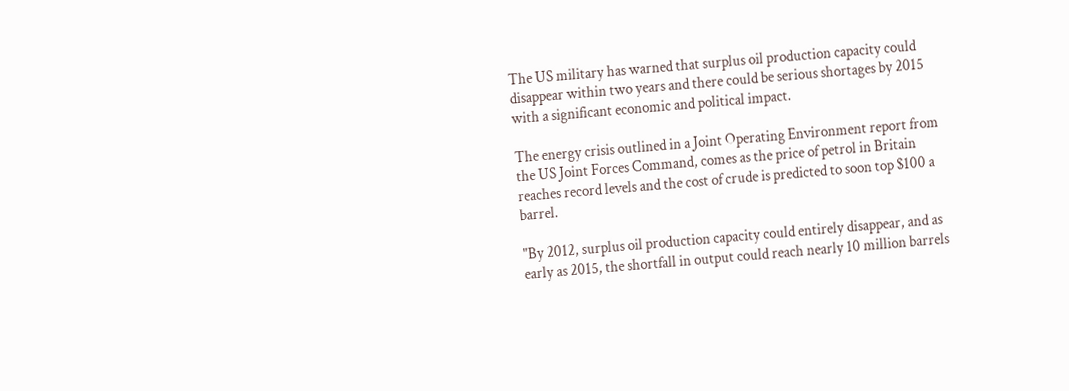The US military has warned that surplus oil production capacity could disappear within two years and there could be serious shortages by 2015 with a significant economic and political impact.

The energy crisis outlined in a Joint Operating Environment report from the US Joint Forces Command, comes as the price of petrol in Britain reaches record levels and the cost of crude is predicted to soon top $100 a barrel.

"By 2012, surplus oil production capacity could entirely disappear, and as early as 2015, the shortfall in output could reach nearly 10 million barrels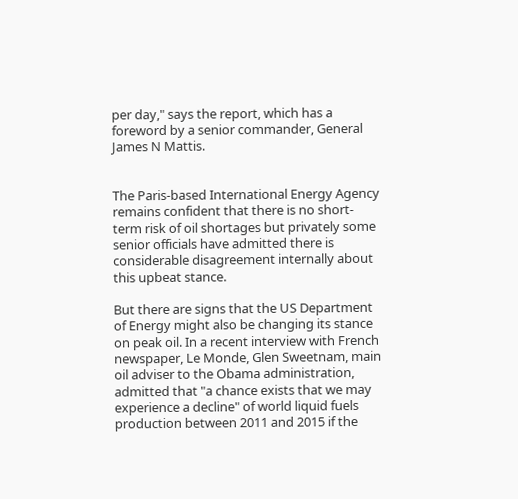per day," says the report, which has a foreword by a senior commander, General James N Mattis.


The Paris-based International Energy Agency remains confident that there is no short-term risk of oil shortages but privately some senior officials have admitted there is considerable disagreement internally about this upbeat stance.

But there are signs that the US Department of Energy might also be changing its stance on peak oil. In a recent interview with French newspaper, Le Monde, Glen Sweetnam, main oil adviser to the Obama administration, admitted that "a chance exists that we may experience a decline" of world liquid fuels production between 2011 and 2015 if the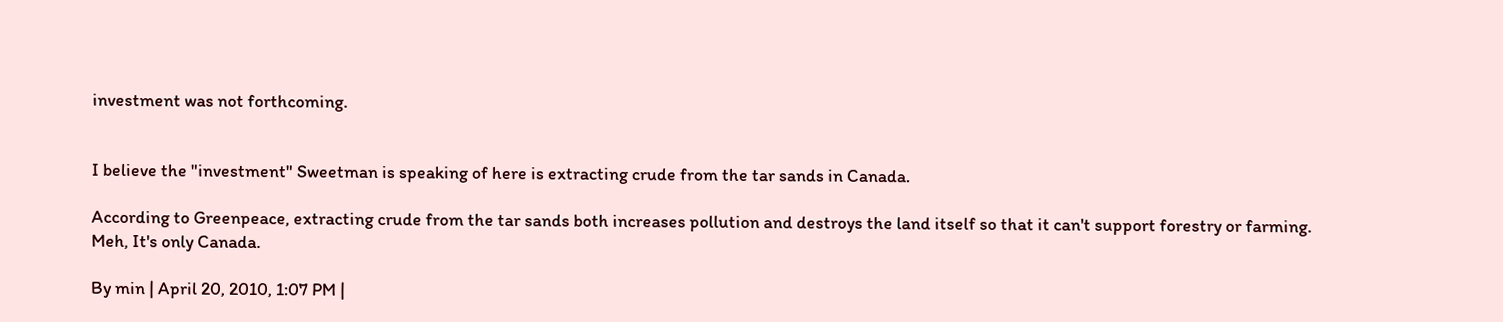investment was not forthcoming.


I believe the "investment" Sweetman is speaking of here is extracting crude from the tar sands in Canada.

According to Greenpeace, extracting crude from the tar sands both increases pollution and destroys the land itself so that it can't support forestry or farming. Meh, It's only Canada.

By min | April 20, 2010, 1:07 PM |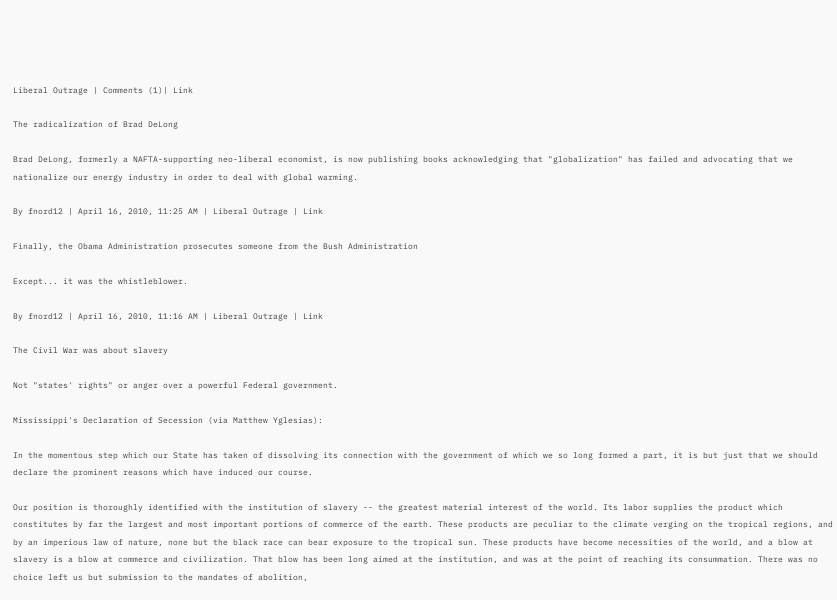Liberal Outrage | Comments (1)| Link

The radicalization of Brad DeLong

Brad DeLong, formerly a NAFTA-supporting neo-liberal economist, is now publishing books acknowledging that "globalization" has failed and advocating that we nationalize our energy industry in order to deal with global warming.

By fnord12 | April 16, 2010, 11:25 AM | Liberal Outrage | Link

Finally, the Obama Administration prosecutes someone from the Bush Administration

Except... it was the whistleblower.

By fnord12 | April 16, 2010, 11:16 AM | Liberal Outrage | Link

The Civil War was about slavery

Not "states' rights" or anger over a powerful Federal government.

Mississippi's Declaration of Secession (via Matthew Yglesias):

In the momentous step which our State has taken of dissolving its connection with the government of which we so long formed a part, it is but just that we should declare the prominent reasons which have induced our course.

Our position is thoroughly identified with the institution of slavery -- the greatest material interest of the world. Its labor supplies the product which constitutes by far the largest and most important portions of commerce of the earth. These products are peculiar to the climate verging on the tropical regions, and by an imperious law of nature, none but the black race can bear exposure to the tropical sun. These products have become necessities of the world, and a blow at slavery is a blow at commerce and civilization. That blow has been long aimed at the institution, and was at the point of reaching its consummation. There was no choice left us but submission to the mandates of abolition,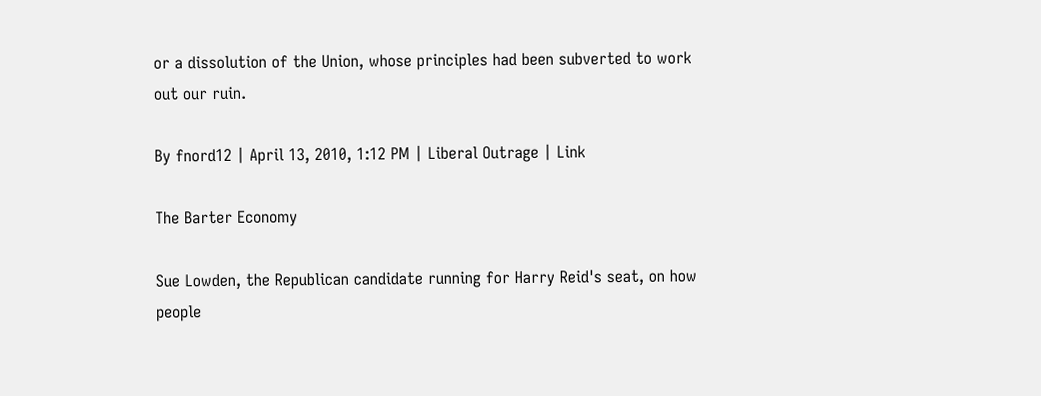or a dissolution of the Union, whose principles had been subverted to work out our ruin.

By fnord12 | April 13, 2010, 1:12 PM | Liberal Outrage | Link

The Barter Economy

Sue Lowden, the Republican candidate running for Harry Reid's seat, on how people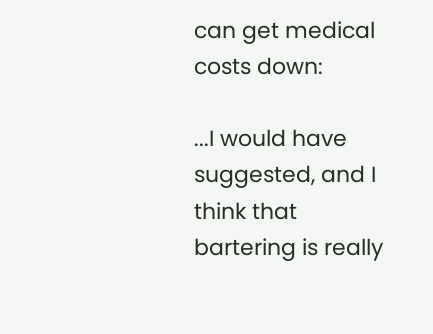can get medical costs down:

...I would have suggested, and I think that bartering is really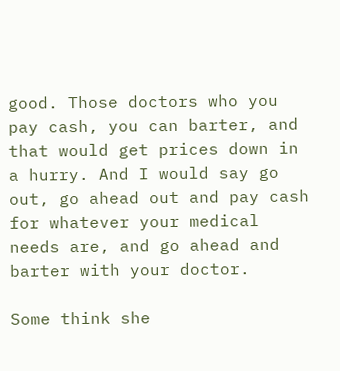good. Those doctors who you pay cash, you can barter, and that would get prices down in a hurry. And I would say go out, go ahead out and pay cash for whatever your medical needs are, and go ahead and barter with your doctor.

Some think she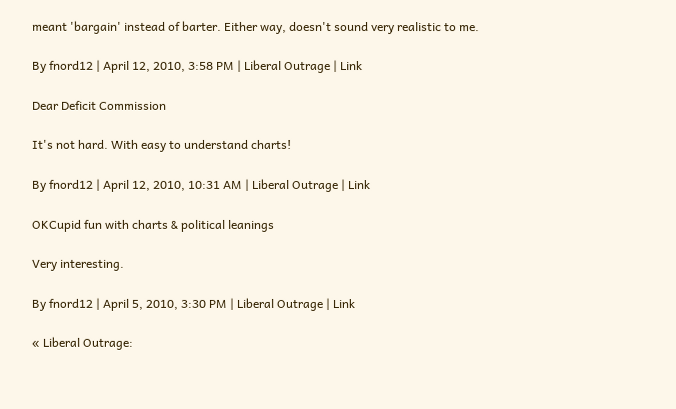meant 'bargain' instead of barter. Either way, doesn't sound very realistic to me.

By fnord12 | April 12, 2010, 3:58 PM | Liberal Outrage | Link

Dear Deficit Commission

It's not hard. With easy to understand charts!

By fnord12 | April 12, 2010, 10:31 AM | Liberal Outrage | Link

OKCupid fun with charts & political leanings

Very interesting.

By fnord12 | April 5, 2010, 3:30 PM | Liberal Outrage | Link

« Liberal Outrage: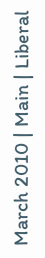March 2010 | Main | Liberal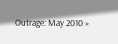Outrage: May 2010 »